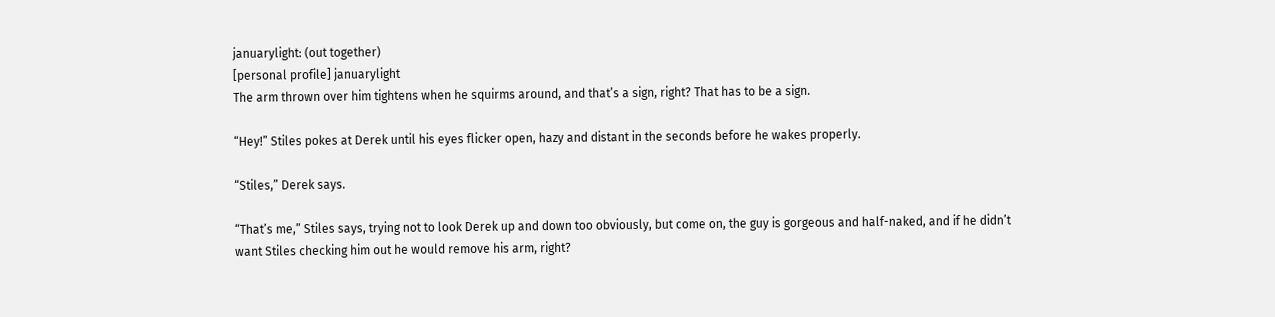januarylight: (out together)
[personal profile] januarylight
The arm thrown over him tightens when he squirms around, and that’s a sign, right? That has to be a sign.

“Hey!” Stiles pokes at Derek until his eyes flicker open, hazy and distant in the seconds before he wakes properly.

“Stiles,” Derek says.

“That’s me,” Stiles says, trying not to look Derek up and down too obviously, but come on, the guy is gorgeous and half-naked, and if he didn’t want Stiles checking him out he would remove his arm, right?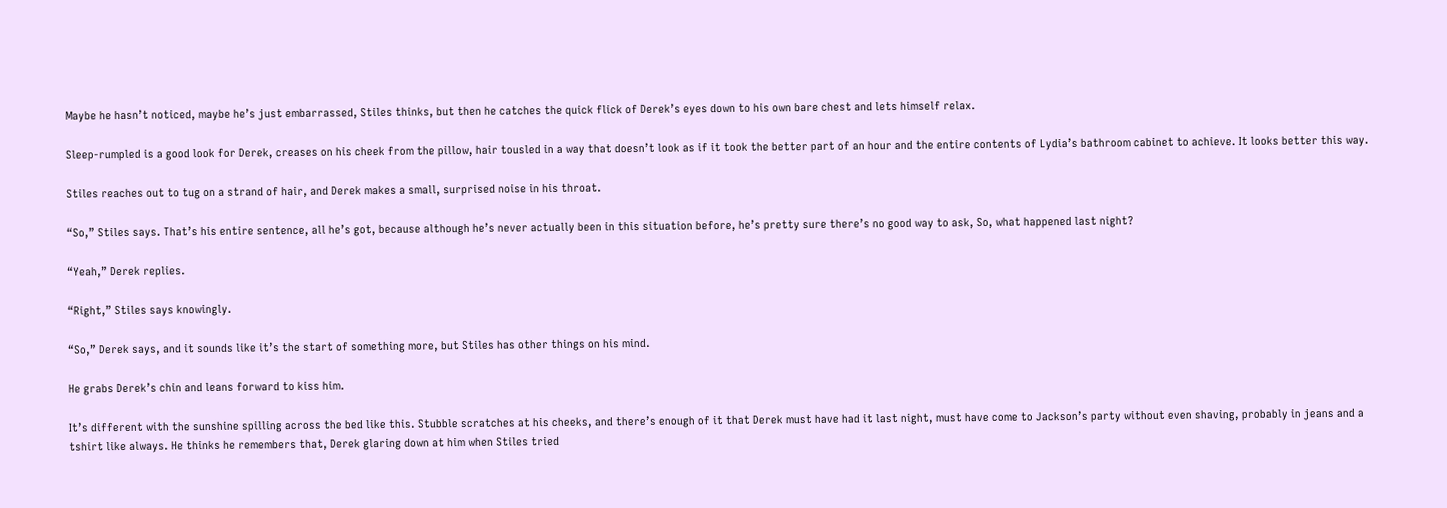Maybe he hasn’t noticed, maybe he’s just embarrassed, Stiles thinks, but then he catches the quick flick of Derek’s eyes down to his own bare chest and lets himself relax.

Sleep-rumpled is a good look for Derek, creases on his cheek from the pillow, hair tousled in a way that doesn’t look as if it took the better part of an hour and the entire contents of Lydia’s bathroom cabinet to achieve. It looks better this way.

Stiles reaches out to tug on a strand of hair, and Derek makes a small, surprised noise in his throat.

“So,” Stiles says. That’s his entire sentence, all he’s got, because although he’s never actually been in this situation before, he’s pretty sure there’s no good way to ask, So, what happened last night?

“Yeah,” Derek replies.

“Right,” Stiles says knowingly.

“So,” Derek says, and it sounds like it’s the start of something more, but Stiles has other things on his mind.

He grabs Derek’s chin and leans forward to kiss him.

It’s different with the sunshine spilling across the bed like this. Stubble scratches at his cheeks, and there’s enough of it that Derek must have had it last night, must have come to Jackson’s party without even shaving, probably in jeans and a tshirt like always. He thinks he remembers that, Derek glaring down at him when Stiles tried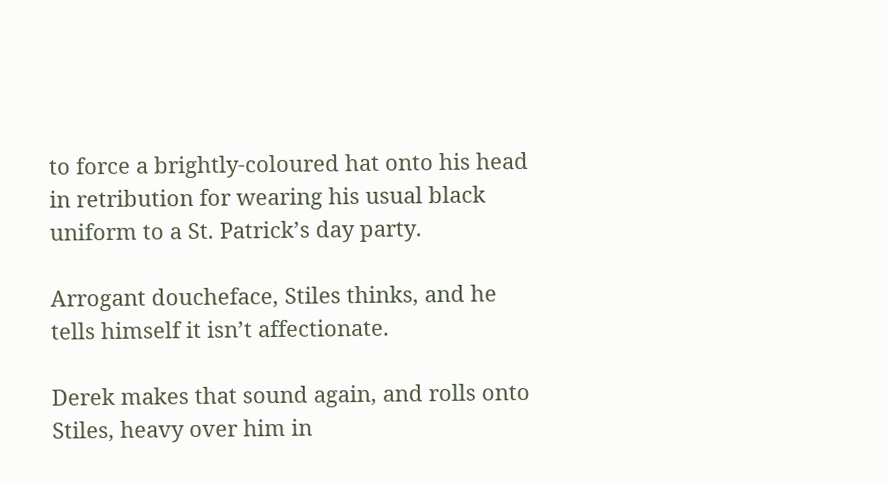to force a brightly-coloured hat onto his head in retribution for wearing his usual black uniform to a St. Patrick’s day party.

Arrogant doucheface, Stiles thinks, and he tells himself it isn’t affectionate.

Derek makes that sound again, and rolls onto Stiles, heavy over him in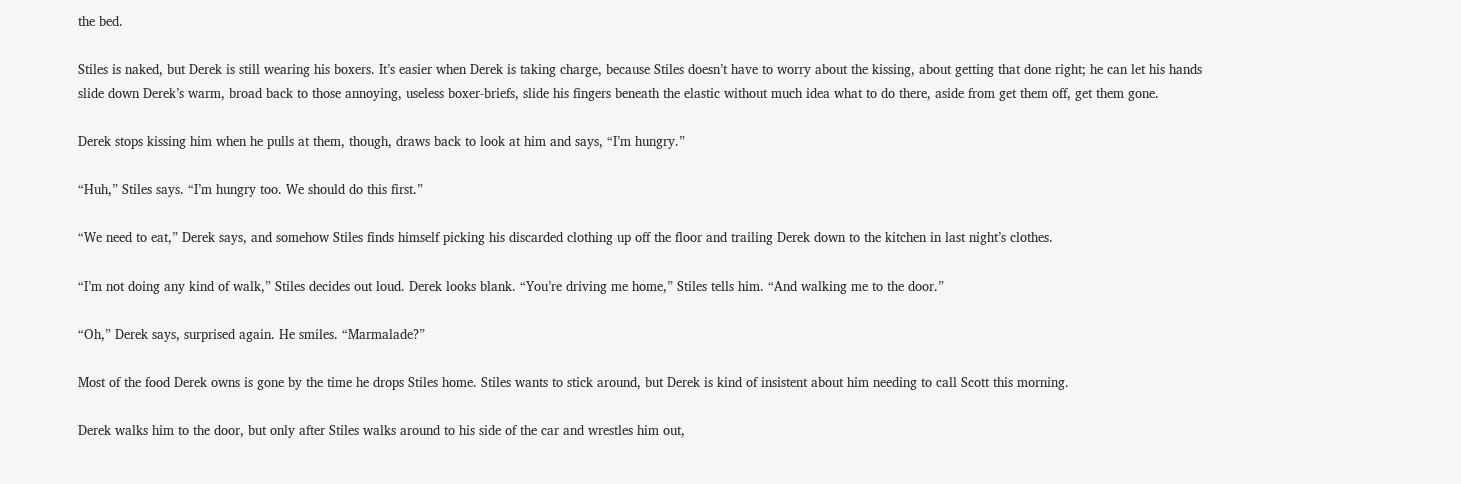the bed.

Stiles is naked, but Derek is still wearing his boxers. It’s easier when Derek is taking charge, because Stiles doesn’t have to worry about the kissing, about getting that done right; he can let his hands slide down Derek’s warm, broad back to those annoying, useless boxer-briefs, slide his fingers beneath the elastic without much idea what to do there, aside from get them off, get them gone.

Derek stops kissing him when he pulls at them, though, draws back to look at him and says, “I’m hungry.”

“Huh,” Stiles says. “I’m hungry too. We should do this first.”

“We need to eat,” Derek says, and somehow Stiles finds himself picking his discarded clothing up off the floor and trailing Derek down to the kitchen in last night’s clothes.

“I’m not doing any kind of walk,” Stiles decides out loud. Derek looks blank. “You’re driving me home,” Stiles tells him. “And walking me to the door.”

“Oh,” Derek says, surprised again. He smiles. “Marmalade?”

Most of the food Derek owns is gone by the time he drops Stiles home. Stiles wants to stick around, but Derek is kind of insistent about him needing to call Scott this morning.

Derek walks him to the door, but only after Stiles walks around to his side of the car and wrestles him out,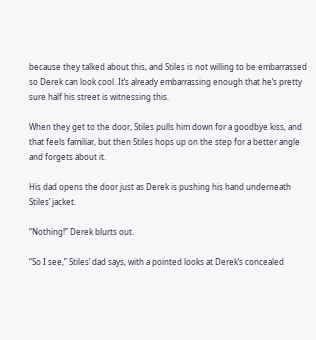because they talked about this, and Stiles is not willing to be embarrassed so Derek can look cool. It’s already embarrassing enough that he’s pretty sure half his street is witnessing this.

When they get to the door, Stiles pulls him down for a goodbye kiss, and that feels familiar, but then Stiles hops up on the step for a better angle and forgets about it.

His dad opens the door just as Derek is pushing his hand underneath Stiles’ jacket.

“Nothing!” Derek blurts out.

“So I see,” Stiles’ dad says, with a pointed looks at Derek’s concealed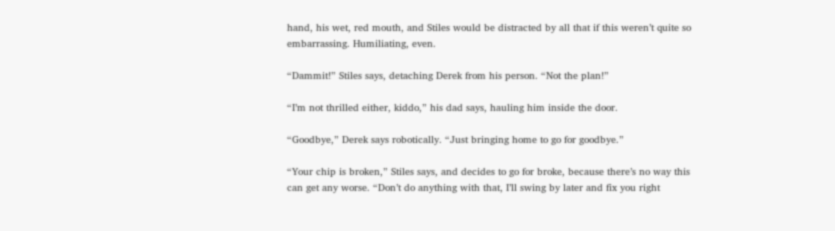hand, his wet, red mouth, and Stiles would be distracted by all that if this weren’t quite so embarrassing. Humiliating, even.

“Dammit!” Stiles says, detaching Derek from his person. “Not the plan!”

“I’m not thrilled either, kiddo,” his dad says, hauling him inside the door.

“Goodbye,” Derek says robotically. “Just bringing home to go for goodbye.”

“Your chip is broken,” Stiles says, and decides to go for broke, because there’s no way this can get any worse. “Don’t do anything with that, I’ll swing by later and fix you right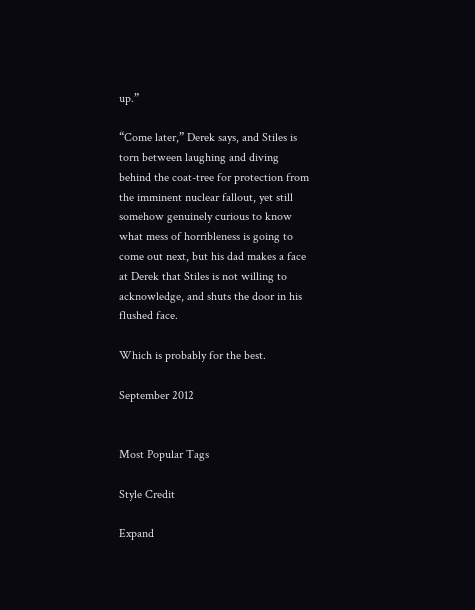up.”

“Come later,” Derek says, and Stiles is torn between laughing and diving behind the coat-tree for protection from the imminent nuclear fallout, yet still somehow genuinely curious to know what mess of horribleness is going to come out next, but his dad makes a face at Derek that Stiles is not willing to acknowledge, and shuts the door in his flushed face.

Which is probably for the best.

September 2012


Most Popular Tags

Style Credit

Expand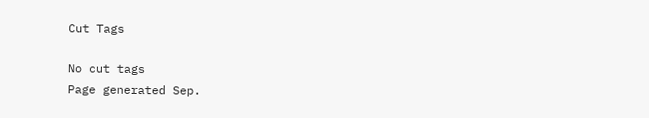Cut Tags

No cut tags
Page generated Sep.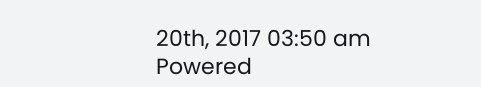20th, 2017 03:50 am
Powered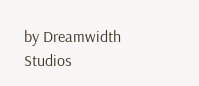by Dreamwidth Studios